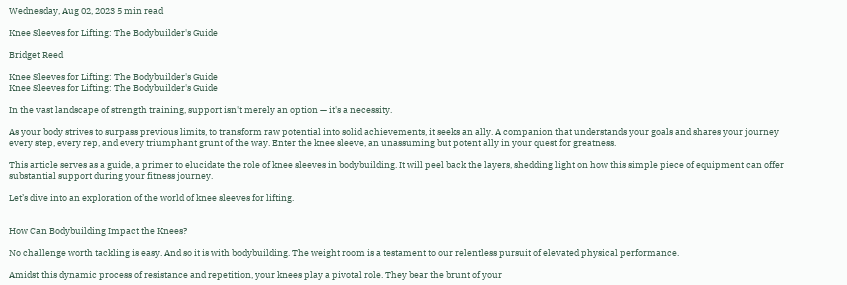Wednesday, Aug 02, 2023 5 min read

Knee Sleeves for Lifting: The Bodybuilder's Guide

Bridget Reed

Knee Sleeves for Lifting: The Bodybuilder's Guide
Knee Sleeves for Lifting: The Bodybuilder's Guide

In the vast landscape of strength training, support isn't merely an option — it's a necessity.

As your body strives to surpass previous limits, to transform raw potential into solid achievements, it seeks an ally. A companion that understands your goals and shares your journey every step, every rep, and every triumphant grunt of the way. Enter the knee sleeve, an unassuming but potent ally in your quest for greatness.

This article serves as a guide, a primer to elucidate the role of knee sleeves in bodybuilding. It will peel back the layers, shedding light on how this simple piece of equipment can offer substantial support during your fitness journey.

Let’s dive into an exploration of the world of knee sleeves for lifting.


How Can Bodybuilding Impact the Knees?

No challenge worth tackling is easy. And so it is with bodybuilding. The weight room is a testament to our relentless pursuit of elevated physical performance.

Amidst this dynamic process of resistance and repetition, your knees play a pivotal role. They bear the brunt of your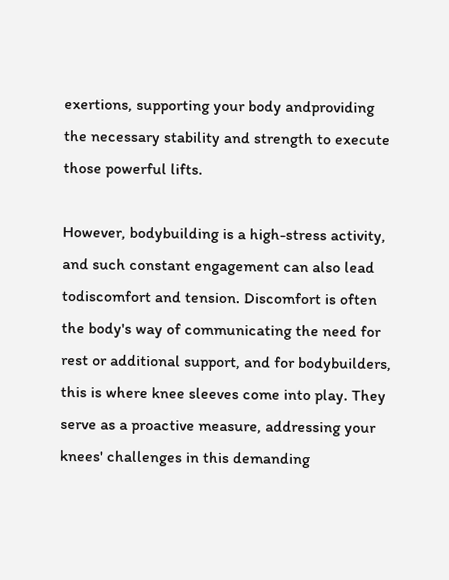exertions, supporting your body andproviding the necessary stability and strength to execute those powerful lifts.

However, bodybuilding is a high-stress activity, and such constant engagement can also lead todiscomfort and tension. Discomfort is often the body's way of communicating the need for rest or additional support, and for bodybuilders, this is where knee sleeves come into play. They serve as a proactive measure, addressing your knees' challenges in this demanding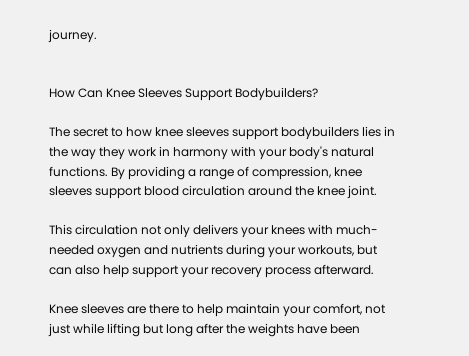journey.


How Can Knee Sleeves Support Bodybuilders?

The secret to how knee sleeves support bodybuilders lies in the way they work in harmony with your body's natural functions. By providing a range of compression, knee sleeves support blood circulation around the knee joint.

This circulation not only delivers your knees with much-needed oxygen and nutrients during your workouts, but can also help support your recovery process afterward.

Knee sleeves are there to help maintain your comfort, not just while lifting but long after the weights have been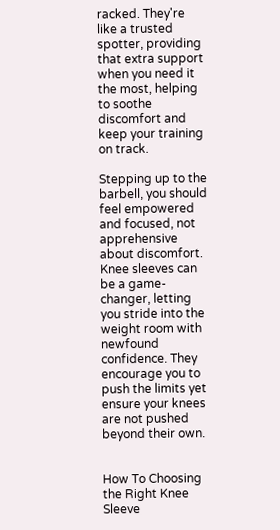racked. They're like a trusted spotter, providing that extra support when you need it the most, helping to soothe discomfort and keep your training on track.

Stepping up to the barbell, you should feel empowered and focused, not apprehensive about discomfort. Knee sleeves can be a game-changer, letting you stride into the weight room with newfound confidence. They encourage you to push the limits yet ensure your knees are not pushed beyond their own.


How To Choosing the Right Knee Sleeve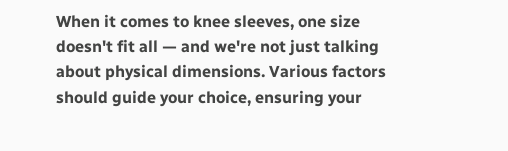When it comes to knee sleeves, one size doesn't fit all — and we're not just talking about physical dimensions. Various factors should guide your choice, ensuring your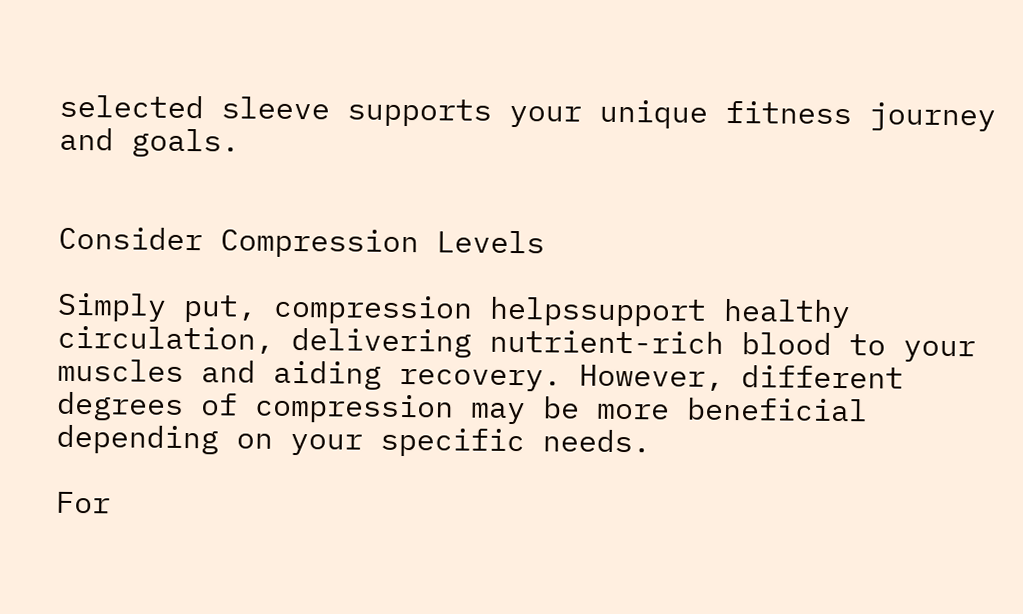selected sleeve supports your unique fitness journey and goals.


Consider Compression Levels

Simply put, compression helpssupport healthy circulation, delivering nutrient-rich blood to your muscles and aiding recovery. However, different degrees of compression may be more beneficial depending on your specific needs.

For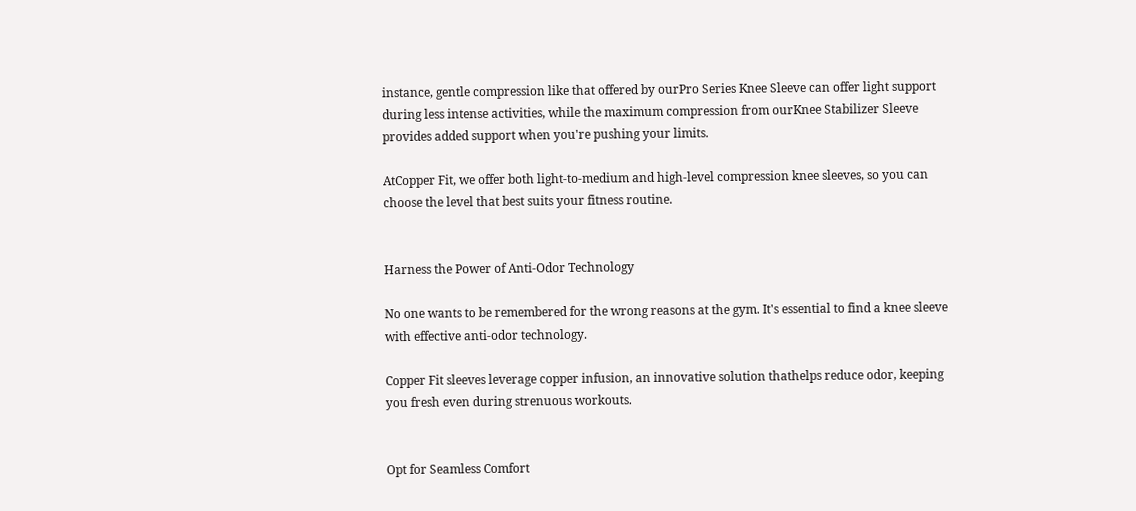instance, gentle compression like that offered by ourPro Series Knee Sleeve can offer light support during less intense activities, while the maximum compression from ourKnee Stabilizer Sleeve provides added support when you're pushing your limits.

AtCopper Fit, we offer both light-to-medium and high-level compression knee sleeves, so you can choose the level that best suits your fitness routine.


Harness the Power of Anti-Odor Technology

No one wants to be remembered for the wrong reasons at the gym. It's essential to find a knee sleeve with effective anti-odor technology.

Copper Fit sleeves leverage copper infusion, an innovative solution thathelps reduce odor, keeping you fresh even during strenuous workouts.


Opt for Seamless Comfort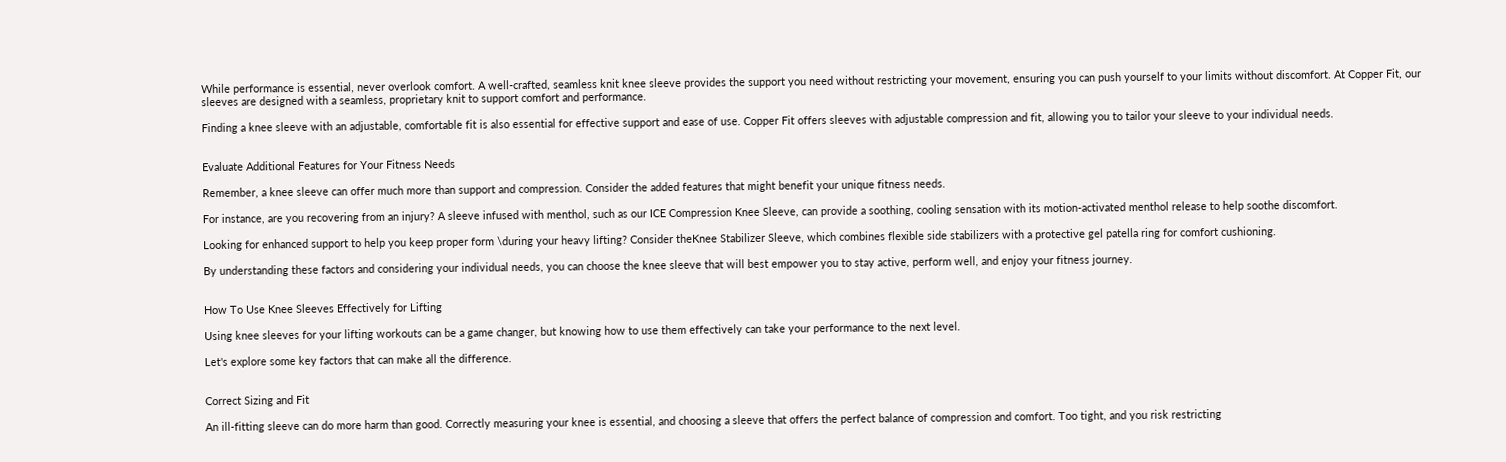While performance is essential, never overlook comfort. A well-crafted, seamless knit knee sleeve provides the support you need without restricting your movement, ensuring you can push yourself to your limits without discomfort. At Copper Fit, our sleeves are designed with a seamless, proprietary knit to support comfort and performance.

Finding a knee sleeve with an adjustable, comfortable fit is also essential for effective support and ease of use. Copper Fit offers sleeves with adjustable compression and fit, allowing you to tailor your sleeve to your individual needs.


Evaluate Additional Features for Your Fitness Needs

Remember, a knee sleeve can offer much more than support and compression. Consider the added features that might benefit your unique fitness needs.

For instance, are you recovering from an injury? A sleeve infused with menthol, such as our ICE Compression Knee Sleeve, can provide a soothing, cooling sensation with its motion-activated menthol release to help soothe discomfort.

Looking for enhanced support to help you keep proper form \during your heavy lifting? Consider theKnee Stabilizer Sleeve, which combines flexible side stabilizers with a protective gel patella ring for comfort cushioning.

By understanding these factors and considering your individual needs, you can choose the knee sleeve that will best empower you to stay active, perform well, and enjoy your fitness journey.


How To Use Knee Sleeves Effectively for Lifting

Using knee sleeves for your lifting workouts can be a game changer, but knowing how to use them effectively can take your performance to the next level.

Let's explore some key factors that can make all the difference.


Correct Sizing and Fit

An ill-fitting sleeve can do more harm than good. Correctly measuring your knee is essential, and choosing a sleeve that offers the perfect balance of compression and comfort. Too tight, and you risk restricting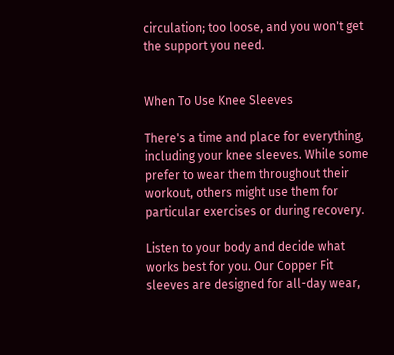circulation; too loose, and you won't get the support you need.


When To Use Knee Sleeves

There's a time and place for everything, including your knee sleeves. While some prefer to wear them throughout their workout, others might use them for particular exercises or during recovery.

Listen to your body and decide what works best for you. Our Copper Fit sleeves are designed for all-day wear,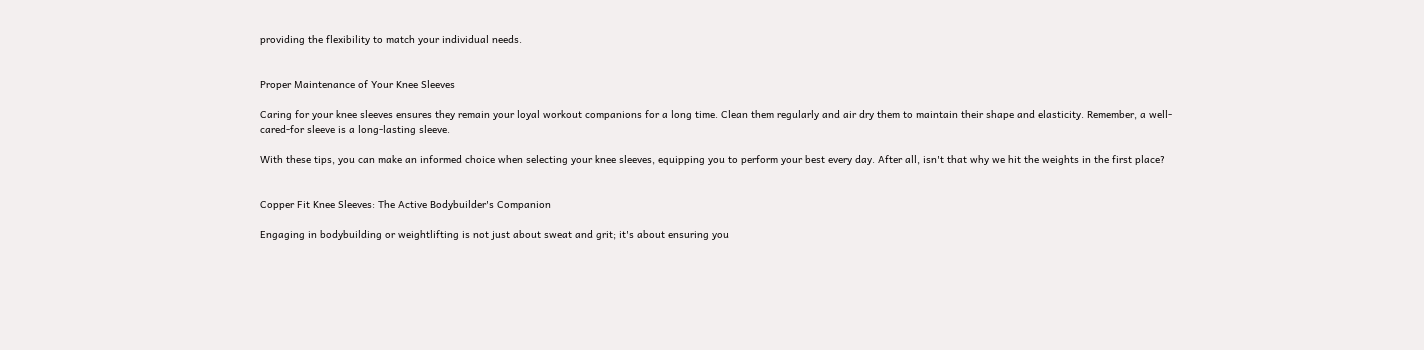providing the flexibility to match your individual needs.


Proper Maintenance of Your Knee Sleeves

Caring for your knee sleeves ensures they remain your loyal workout companions for a long time. Clean them regularly and air dry them to maintain their shape and elasticity. Remember, a well-cared-for sleeve is a long-lasting sleeve.

With these tips, you can make an informed choice when selecting your knee sleeves, equipping you to perform your best every day. After all, isn't that why we hit the weights in the first place?


Copper Fit Knee Sleeves: The Active Bodybuilder's Companion

Engaging in bodybuilding or weightlifting is not just about sweat and grit; it's about ensuring you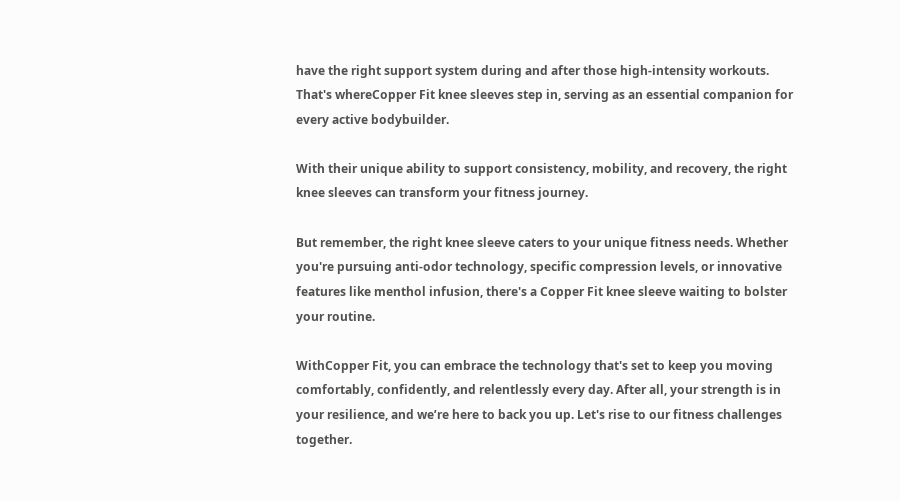have the right support system during and after those high-intensity workouts. That's whereCopper Fit knee sleeves step in, serving as an essential companion for every active bodybuilder.

With their unique ability to support consistency, mobility, and recovery, the right knee sleeves can transform your fitness journey.

But remember, the right knee sleeve caters to your unique fitness needs. Whether you're pursuing anti-odor technology, specific compression levels, or innovative features like menthol infusion, there's a Copper Fit knee sleeve waiting to bolster your routine.

WithCopper Fit, you can embrace the technology that's set to keep you moving comfortably, confidently, and relentlessly every day. After all, your strength is in your resilience, and we’re here to back you up. Let's rise to our fitness challenges together.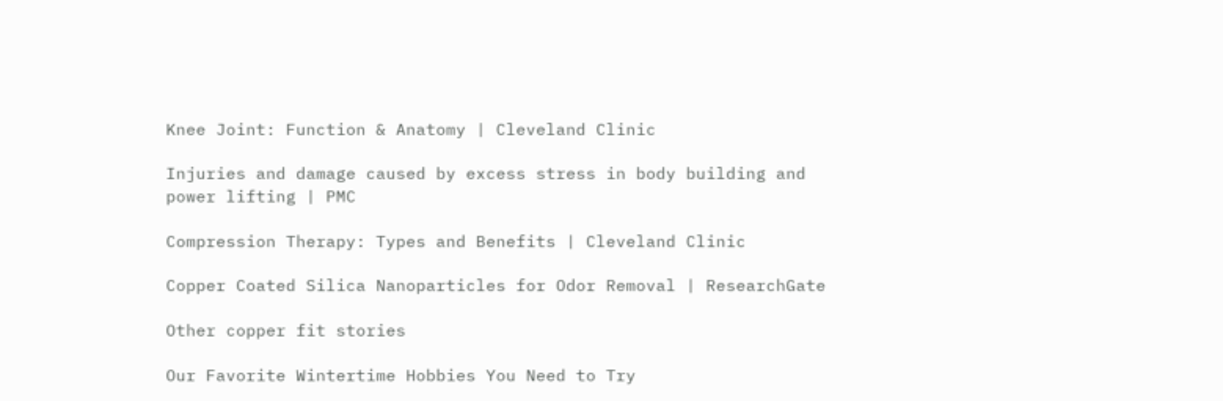Knee Joint: Function & Anatomy | Cleveland Clinic

Injuries and damage caused by excess stress in body building and power lifting | PMC

Compression Therapy: Types and Benefits | Cleveland Clinic

Copper Coated Silica Nanoparticles for Odor Removal | ResearchGate

Other copper fit stories

Our Favorite Wintertime Hobbies You Need to Try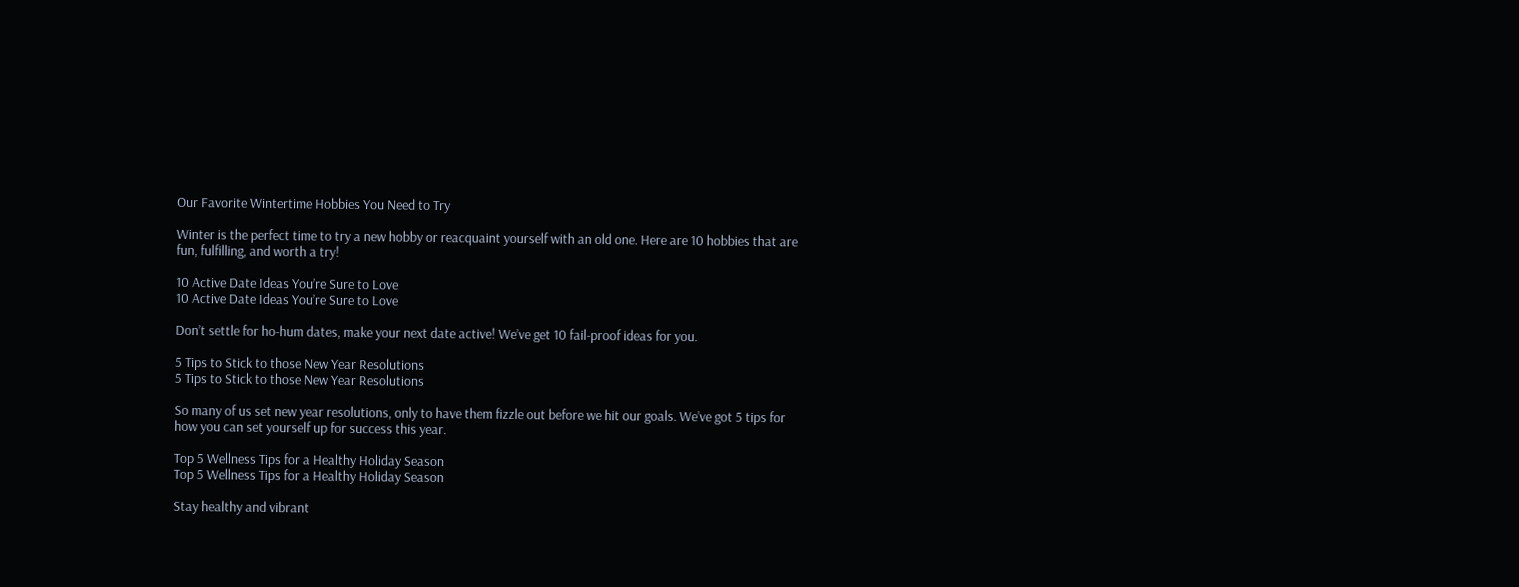Our Favorite Wintertime Hobbies You Need to Try

Winter is the perfect time to try a new hobby or reacquaint yourself with an old one. Here are 10 hobbies that are fun, fulfilling, and worth a try!

10 Active Date Ideas You’re Sure to Love
10 Active Date Ideas You’re Sure to Love

Don’t settle for ho-hum dates, make your next date active! We’ve get 10 fail-proof ideas for you.

5 Tips to Stick to those New Year Resolutions
5 Tips to Stick to those New Year Resolutions

So many of us set new year resolutions, only to have them fizzle out before we hit our goals. We’ve got 5 tips for how you can set yourself up for success this year.

Top 5 Wellness Tips for a Healthy Holiday Season
Top 5 Wellness Tips for a Healthy Holiday Season

Stay healthy and vibrant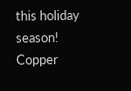this holiday season! Copper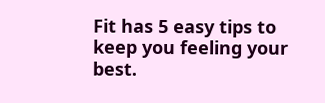Fit has 5 easy tips to keep you feeling your best.